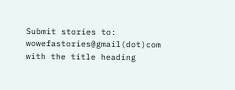Submit stories to: wowefastories@gmail(dot)com
with the title heading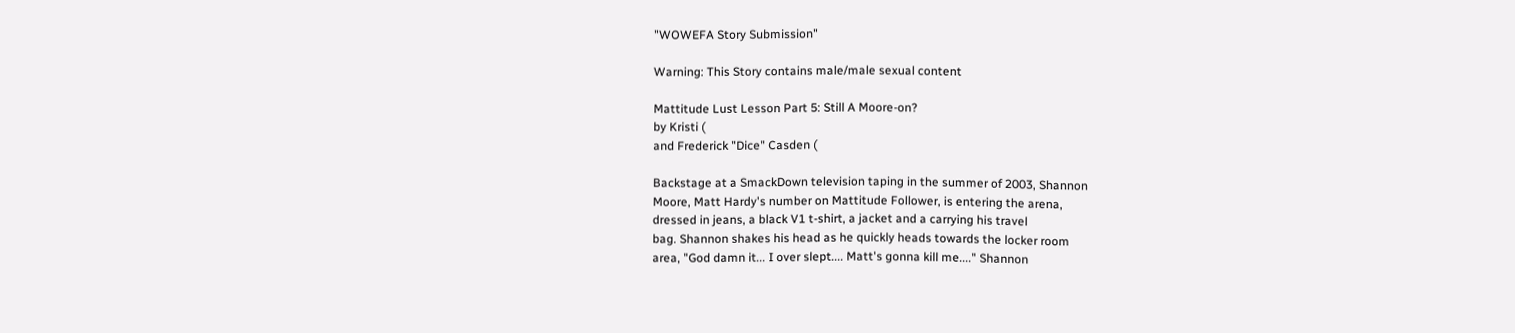"WOWEFA Story Submission"

Warning: This Story contains male/male sexual content

Mattitude Lust Lesson Part 5: Still A Moore-on?
by Kristi (
and Frederick "Dice" Casden (

Backstage at a SmackDown television taping in the summer of 2003, Shannon
Moore, Matt Hardy's number on Mattitude Follower, is entering the arena,
dressed in jeans, a black V1 t-shirt, a jacket and a carrying his travel
bag. Shannon shakes his head as he quickly heads towards the locker room
area, "God damn it... I over slept.... Matt's gonna kill me...." Shannon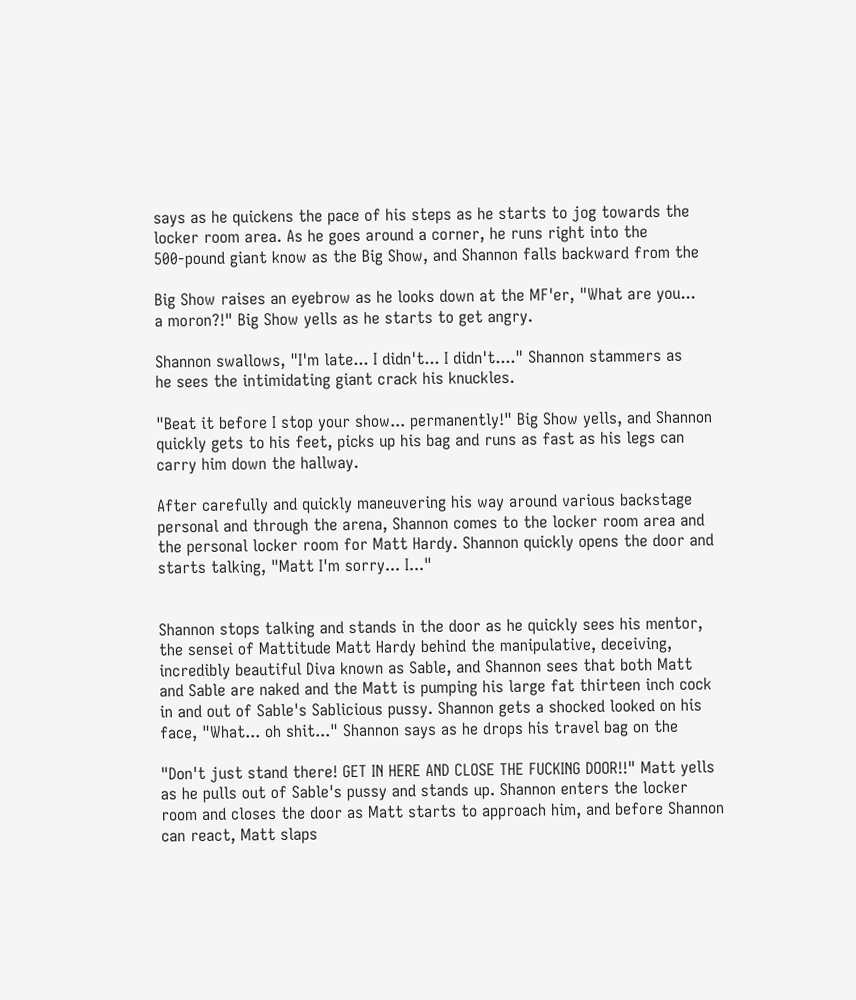says as he quickens the pace of his steps as he starts to jog towards the
locker room area. As he goes around a corner, he runs right into the
500-pound giant know as the Big Show, and Shannon falls backward from the

Big Show raises an eyebrow as he looks down at the MF'er, "What are you...
a moron?!" Big Show yells as he starts to get angry.

Shannon swallows, "I'm late... I didn't... I didn't...." Shannon stammers as
he sees the intimidating giant crack his knuckles.

"Beat it before I stop your show... permanently!" Big Show yells, and Shannon
quickly gets to his feet, picks up his bag and runs as fast as his legs can
carry him down the hallway.

After carefully and quickly maneuvering his way around various backstage
personal and through the arena, Shannon comes to the locker room area and
the personal locker room for Matt Hardy. Shannon quickly opens the door and
starts talking, "Matt I'm sorry... I..."


Shannon stops talking and stands in the door as he quickly sees his mentor,
the sensei of Mattitude Matt Hardy behind the manipulative, deceiving,
incredibly beautiful Diva known as Sable, and Shannon sees that both Matt
and Sable are naked and the Matt is pumping his large fat thirteen inch cock
in and out of Sable's Sablicious pussy. Shannon gets a shocked looked on his
face, "What... oh shit..." Shannon says as he drops his travel bag on the

"Don't just stand there! GET IN HERE AND CLOSE THE FUCKING DOOR!!" Matt yells
as he pulls out of Sable's pussy and stands up. Shannon enters the locker
room and closes the door as Matt starts to approach him, and before Shannon
can react, Matt slaps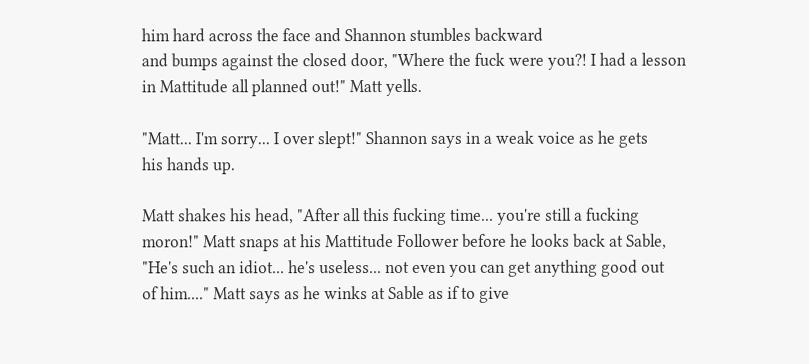him hard across the face and Shannon stumbles backward
and bumps against the closed door, "Where the fuck were you?! I had a lesson
in Mattitude all planned out!" Matt yells.

"Matt... I'm sorry... I over slept!" Shannon says in a weak voice as he gets
his hands up.

Matt shakes his head, "After all this fucking time... you're still a fucking
moron!" Matt snaps at his Mattitude Follower before he looks back at Sable,
"He's such an idiot... he's useless... not even you can get anything good out
of him...." Matt says as he winks at Sable as if to give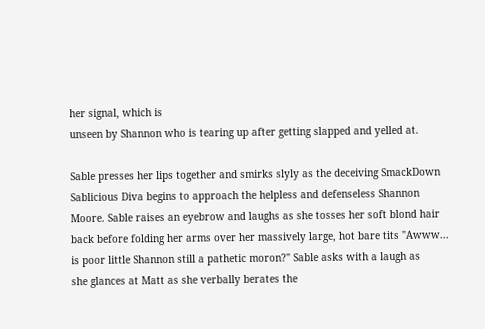her signal, which is
unseen by Shannon who is tearing up after getting slapped and yelled at.

Sable presses her lips together and smirks slyly as the deceiving SmackDown
Sablicious Diva begins to approach the helpless and defenseless Shannon
Moore. Sable raises an eyebrow and laughs as she tosses her soft blond hair
back before folding her arms over her massively large, hot bare tits "Awww...
is poor little Shannon still a pathetic moron?" Sable asks with a laugh as
she glances at Matt as she verbally berates the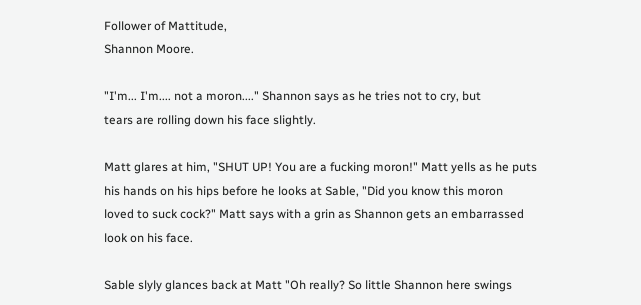Follower of Mattitude,
Shannon Moore.

"I'm... I'm.... not a moron...." Shannon says as he tries not to cry, but
tears are rolling down his face slightly.

Matt glares at him, "SHUT UP! You are a fucking moron!" Matt yells as he puts
his hands on his hips before he looks at Sable, "Did you know this moron
loved to suck cock?" Matt says with a grin as Shannon gets an embarrassed
look on his face.

Sable slyly glances back at Matt "Oh really? So little Shannon here swings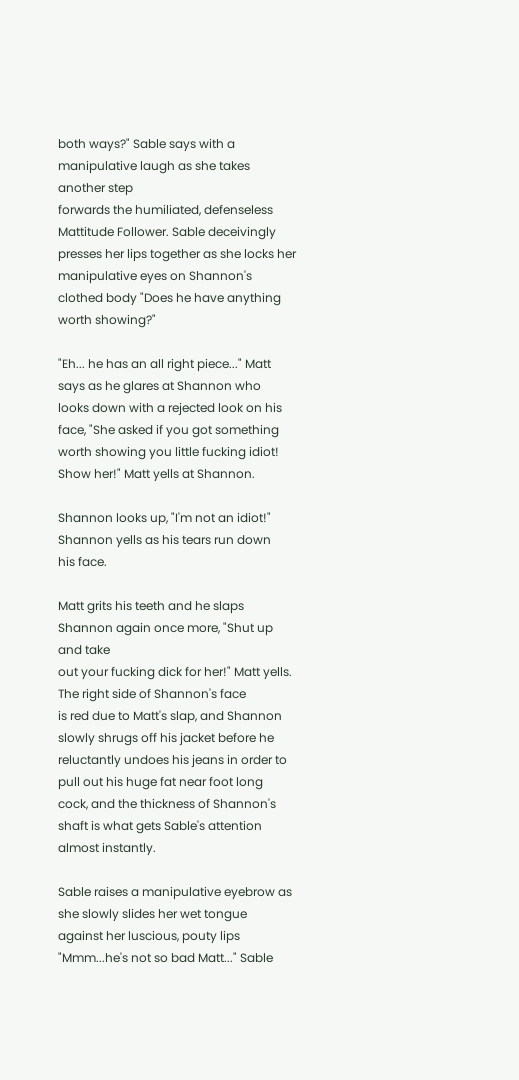both ways?" Sable says with a manipulative laugh as she takes another step
forwards the humiliated, defenseless Mattitude Follower. Sable deceivingly
presses her lips together as she locks her manipulative eyes on Shannon's
clothed body "Does he have anything worth showing?"

"Eh... he has an all right piece..." Matt says as he glares at Shannon who
looks down with a rejected look on his face, "She asked if you got something
worth showing you little fucking idiot! Show her!" Matt yells at Shannon.

Shannon looks up, "I'm not an idiot!" Shannon yells as his tears run down
his face.

Matt grits his teeth and he slaps Shannon again once more, "Shut up and take
out your fucking dick for her!" Matt yells. The right side of Shannon's face
is red due to Matt's slap, and Shannon slowly shrugs off his jacket before he
reluctantly undoes his jeans in order to pull out his huge fat near foot long
cock, and the thickness of Shannon's shaft is what gets Sable's attention
almost instantly.

Sable raises a manipulative eyebrow as she slowly slides her wet tongue
against her luscious, pouty lips "Mmm...he's not so bad Matt..." Sable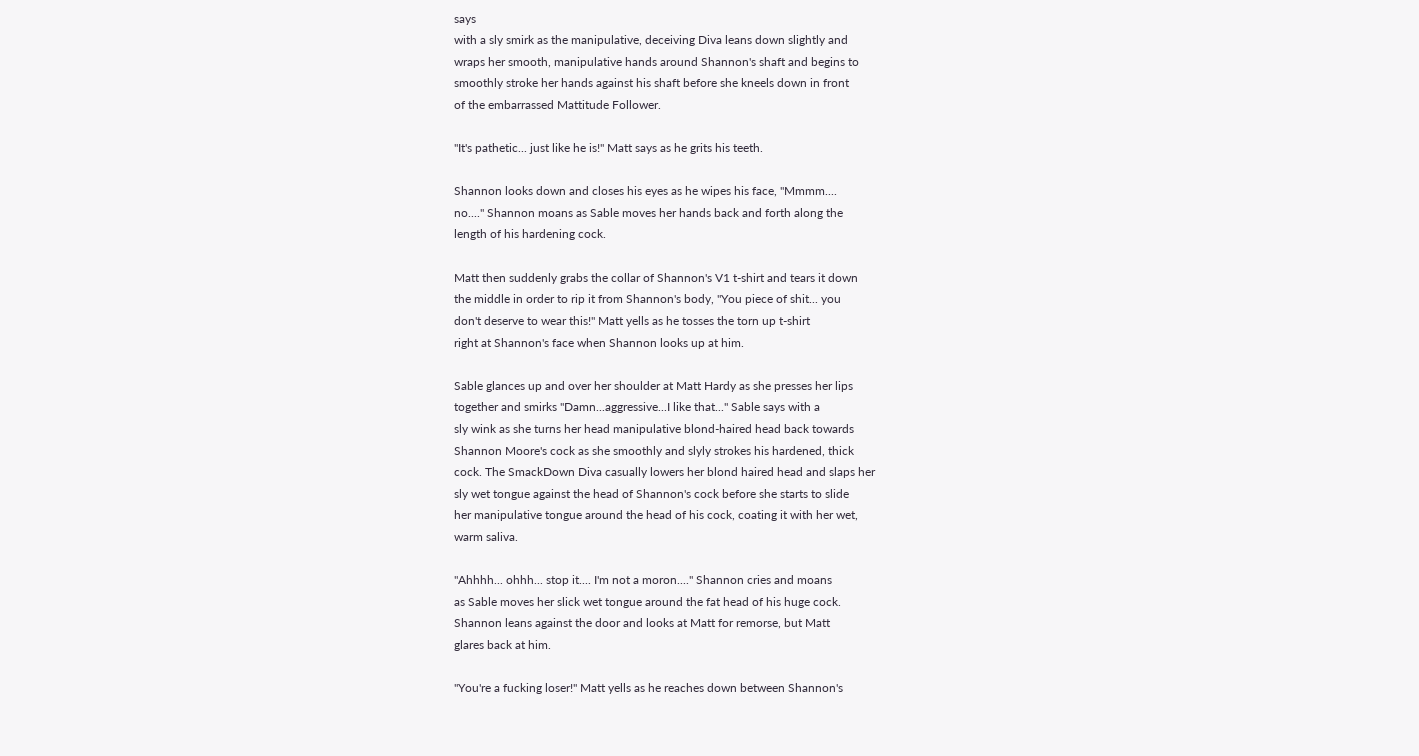says
with a sly smirk as the manipulative, deceiving Diva leans down slightly and
wraps her smooth, manipulative hands around Shannon's shaft and begins to
smoothly stroke her hands against his shaft before she kneels down in front
of the embarrassed Mattitude Follower.

"It's pathetic... just like he is!" Matt says as he grits his teeth.

Shannon looks down and closes his eyes as he wipes his face, "Mmmm....
no...." Shannon moans as Sable moves her hands back and forth along the
length of his hardening cock.

Matt then suddenly grabs the collar of Shannon's V1 t-shirt and tears it down
the middle in order to rip it from Shannon's body, "You piece of shit... you
don't deserve to wear this!" Matt yells as he tosses the torn up t-shirt
right at Shannon's face when Shannon looks up at him.

Sable glances up and over her shoulder at Matt Hardy as she presses her lips
together and smirks "Damn...aggressive...I like that..." Sable says with a
sly wink as she turns her head manipulative blond-haired head back towards
Shannon Moore's cock as she smoothly and slyly strokes his hardened, thick
cock. The SmackDown Diva casually lowers her blond haired head and slaps her
sly wet tongue against the head of Shannon's cock before she starts to slide
her manipulative tongue around the head of his cock, coating it with her wet,
warm saliva.

"Ahhhh... ohhh... stop it.... I'm not a moron...." Shannon cries and moans
as Sable moves her slick wet tongue around the fat head of his huge cock.
Shannon leans against the door and looks at Matt for remorse, but Matt
glares back at him.

"You're a fucking loser!" Matt yells as he reaches down between Shannon's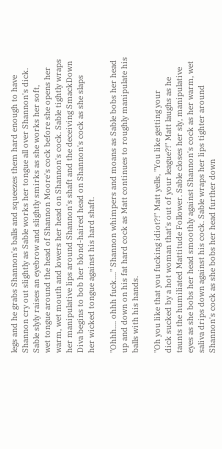legs and he grabs Shannon's balls and squeezes them hard enough to have
Shannon cry out slightly as Sable works her tongue all over Shannon's dick.
Sable slyly raises an eyebrow and slightly smirks as she works her soft,
wet tongue around the head of Shannon Moore's cock before she opens her
warm, wet mouth and lowers her head on Shannon's cock. Sable tightly wraps
her manipulative lips around Shannon's shaft and the deceiving SmackDown
Diva begins to bob her blond-haired head on Shannon's cock as she slaps
her wicked tongue against his hard shaft.

"Ohhh.... ohhh fuck...." Shannon whimpers and moans as Sable bobs her head
up and down on his fat hard cock as Matt continues to roughly manipulate his
balls with his hands.

"Oh you like that you fucking idiot?!" Matt yells, "You like getting your
dick sucked by a hot woman that's out of your league?!" Matt laughs as he
taunts the humiliated Mattitude Follower. Sable closes her sly, manipulative
eyes as she bobs her head smoothly against Shannon's cock as her warm, wet
saliva drips down against his cock. Sable wraps her lips tighter around
Shannon's cock as she bobs her head further down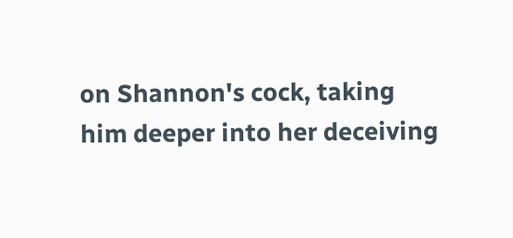on Shannon's cock, taking
him deeper into her deceiving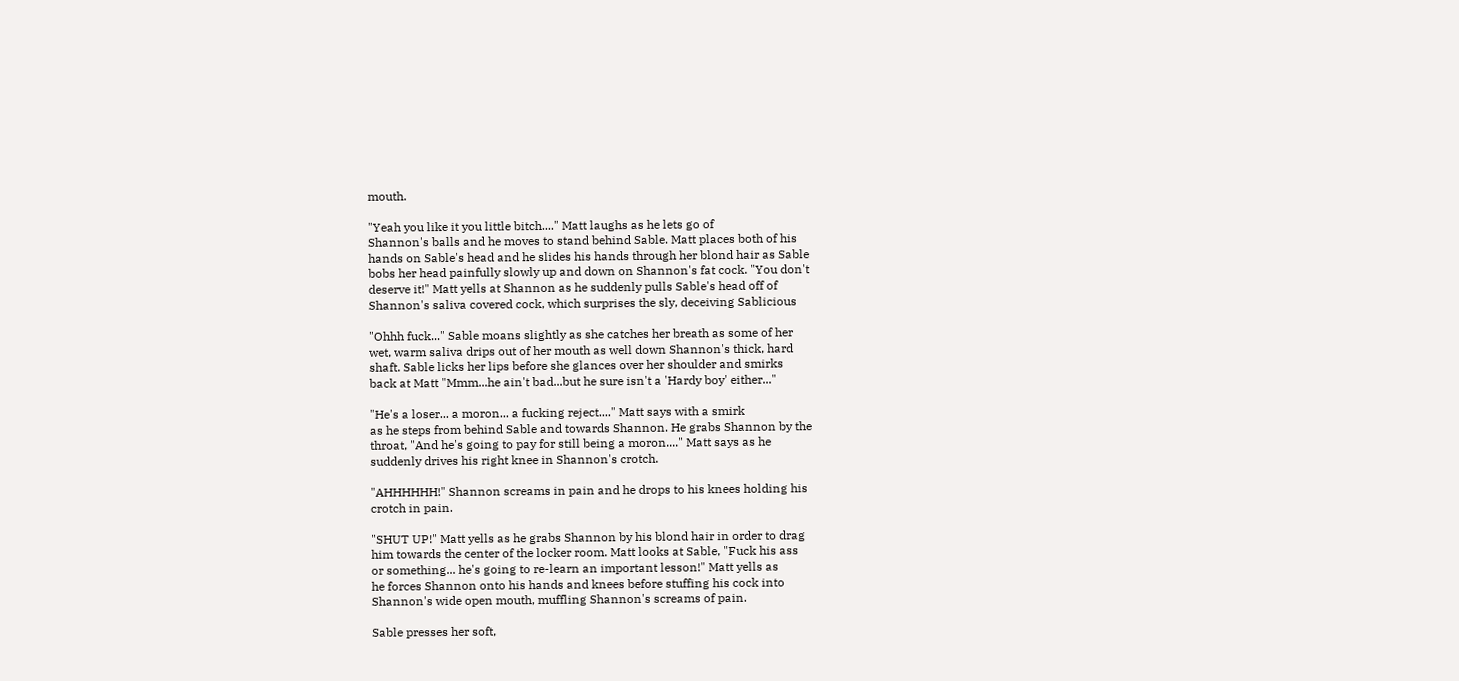mouth.

"Yeah you like it you little bitch...." Matt laughs as he lets go of
Shannon's balls and he moves to stand behind Sable. Matt places both of his
hands on Sable's head and he slides his hands through her blond hair as Sable
bobs her head painfully slowly up and down on Shannon's fat cock. "You don't
deserve it!" Matt yells at Shannon as he suddenly pulls Sable's head off of
Shannon's saliva covered cock, which surprises the sly, deceiving Sablicious

"Ohhh fuck..." Sable moans slightly as she catches her breath as some of her
wet, warm saliva drips out of her mouth as well down Shannon's thick, hard
shaft. Sable licks her lips before she glances over her shoulder and smirks
back at Matt "Mmm...he ain't bad...but he sure isn't a 'Hardy boy' either..."

"He's a loser... a moron... a fucking reject...." Matt says with a smirk
as he steps from behind Sable and towards Shannon. He grabs Shannon by the
throat, "And he's going to pay for still being a moron...." Matt says as he
suddenly drives his right knee in Shannon's crotch.

"AHHHHHH!" Shannon screams in pain and he drops to his knees holding his
crotch in pain.

"SHUT UP!" Matt yells as he grabs Shannon by his blond hair in order to drag
him towards the center of the locker room. Matt looks at Sable, "Fuck his ass
or something... he's going to re-learn an important lesson!" Matt yells as
he forces Shannon onto his hands and knees before stuffing his cock into
Shannon's wide open mouth, muffling Shannon's screams of pain.

Sable presses her soft,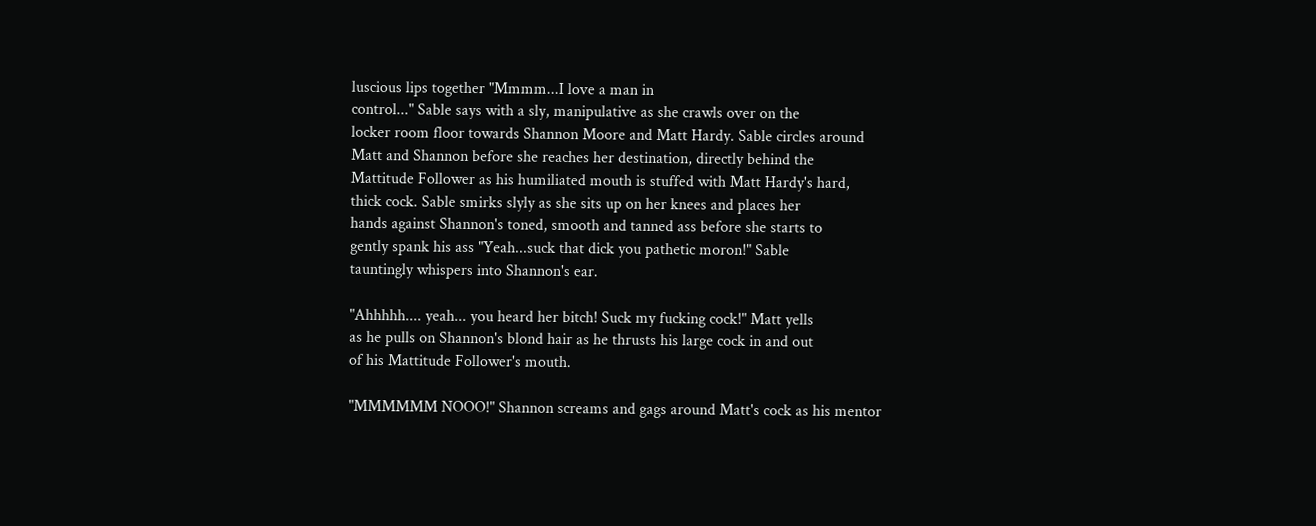luscious lips together "Mmmm...I love a man in
control..." Sable says with a sly, manipulative as she crawls over on the
locker room floor towards Shannon Moore and Matt Hardy. Sable circles around
Matt and Shannon before she reaches her destination, directly behind the
Mattitude Follower as his humiliated mouth is stuffed with Matt Hardy's hard,
thick cock. Sable smirks slyly as she sits up on her knees and places her
hands against Shannon's toned, smooth and tanned ass before she starts to
gently spank his ass "Yeah...suck that dick you pathetic moron!" Sable
tauntingly whispers into Shannon's ear.

"Ahhhhh.... yeah... you heard her bitch! Suck my fucking cock!" Matt yells
as he pulls on Shannon's blond hair as he thrusts his large cock in and out
of his Mattitude Follower's mouth.

"MMMMMM NOOO!" Shannon screams and gags around Matt's cock as his mentor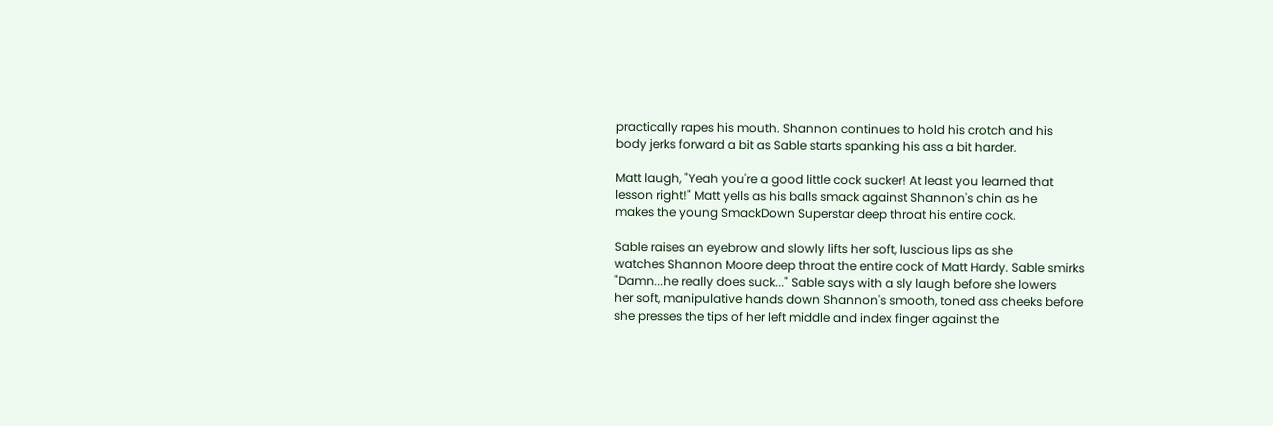practically rapes his mouth. Shannon continues to hold his crotch and his
body jerks forward a bit as Sable starts spanking his ass a bit harder.

Matt laugh, "Yeah you're a good little cock sucker! At least you learned that
lesson right!" Matt yells as his balls smack against Shannon's chin as he
makes the young SmackDown Superstar deep throat his entire cock.

Sable raises an eyebrow and slowly lifts her soft, luscious lips as she
watches Shannon Moore deep throat the entire cock of Matt Hardy. Sable smirks
"Damn...he really does suck..." Sable says with a sly laugh before she lowers
her soft, manipulative hands down Shannon's smooth, toned ass cheeks before
she presses the tips of her left middle and index finger against the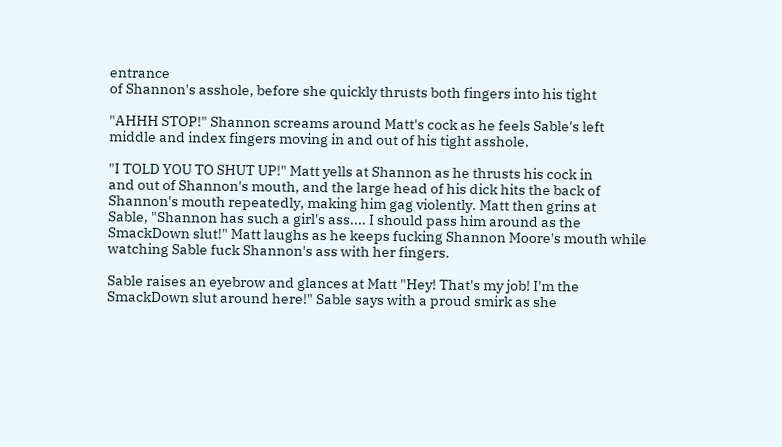entrance
of Shannon's asshole, before she quickly thrusts both fingers into his tight

"AHHH STOP!" Shannon screams around Matt's cock as he feels Sable's left
middle and index fingers moving in and out of his tight asshole.

"I TOLD YOU TO SHUT UP!" Matt yells at Shannon as he thrusts his cock in
and out of Shannon's mouth, and the large head of his dick hits the back of
Shannon's mouth repeatedly, making him gag violently. Matt then grins at
Sable, "Shannon has such a girl's ass.... I should pass him around as the
SmackDown slut!" Matt laughs as he keeps fucking Shannon Moore's mouth while
watching Sable fuck Shannon's ass with her fingers.

Sable raises an eyebrow and glances at Matt "Hey! That's my job! I'm the
SmackDown slut around here!" Sable says with a proud smirk as she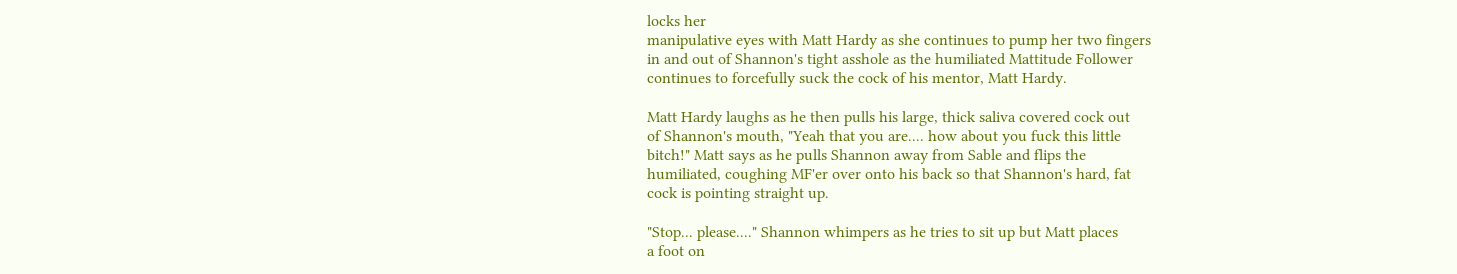locks her
manipulative eyes with Matt Hardy as she continues to pump her two fingers
in and out of Shannon's tight asshole as the humiliated Mattitude Follower
continues to forcefully suck the cock of his mentor, Matt Hardy.

Matt Hardy laughs as he then pulls his large, thick saliva covered cock out
of Shannon's mouth, "Yeah that you are.... how about you fuck this little
bitch!" Matt says as he pulls Shannon away from Sable and flips the
humiliated, coughing MF'er over onto his back so that Shannon's hard, fat
cock is pointing straight up.

"Stop... please...." Shannon whimpers as he tries to sit up but Matt places
a foot on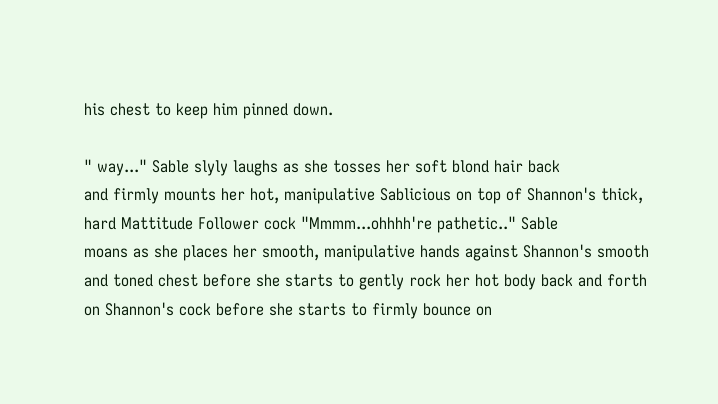his chest to keep him pinned down.

" way..." Sable slyly laughs as she tosses her soft blond hair back
and firmly mounts her hot, manipulative Sablicious on top of Shannon's thick,
hard Mattitude Follower cock "Mmmm...ohhhh're pathetic.." Sable
moans as she places her smooth, manipulative hands against Shannon's smooth
and toned chest before she starts to gently rock her hot body back and forth
on Shannon's cock before she starts to firmly bounce on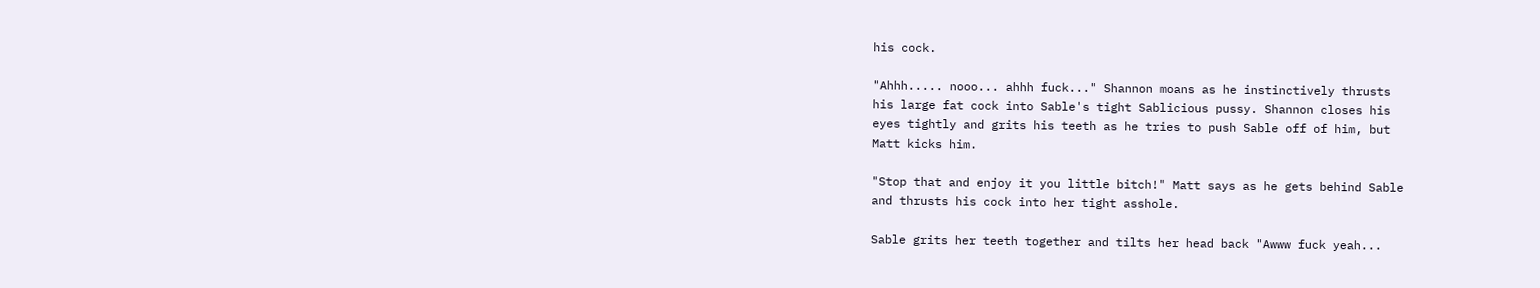his cock.

"Ahhh..... nooo... ahhh fuck..." Shannon moans as he instinctively thrusts
his large fat cock into Sable's tight Sablicious pussy. Shannon closes his
eyes tightly and grits his teeth as he tries to push Sable off of him, but
Matt kicks him.

"Stop that and enjoy it you little bitch!" Matt says as he gets behind Sable
and thrusts his cock into her tight asshole.

Sable grits her teeth together and tilts her head back "Awww fuck yeah...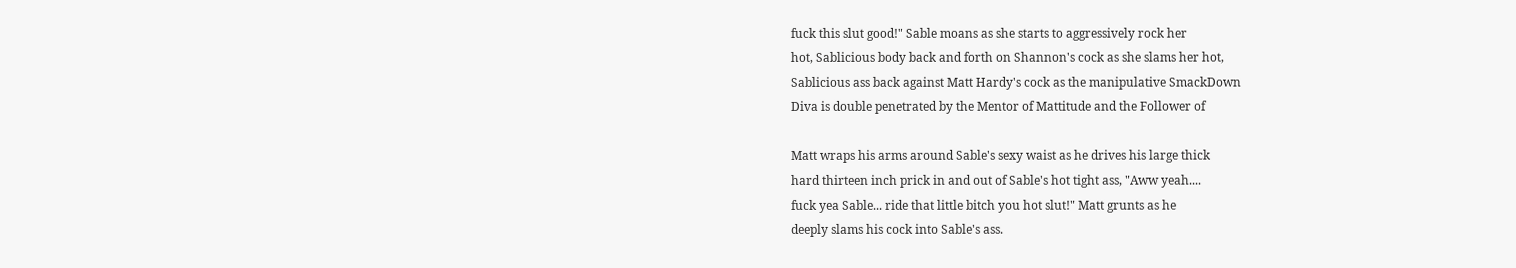fuck this slut good!" Sable moans as she starts to aggressively rock her
hot, Sablicious body back and forth on Shannon's cock as she slams her hot,
Sablicious ass back against Matt Hardy's cock as the manipulative SmackDown
Diva is double penetrated by the Mentor of Mattitude and the Follower of

Matt wraps his arms around Sable's sexy waist as he drives his large thick
hard thirteen inch prick in and out of Sable's hot tight ass, "Aww yeah....
fuck yea Sable... ride that little bitch you hot slut!" Matt grunts as he
deeply slams his cock into Sable's ass.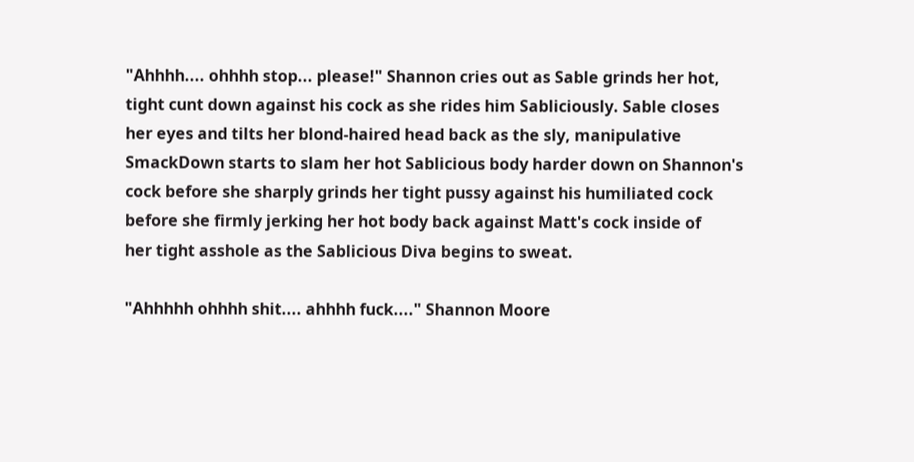"Ahhhh.... ohhhh stop... please!" Shannon cries out as Sable grinds her hot,
tight cunt down against his cock as she rides him Sabliciously. Sable closes
her eyes and tilts her blond-haired head back as the sly, manipulative
SmackDown starts to slam her hot Sablicious body harder down on Shannon's
cock before she sharply grinds her tight pussy against his humiliated cock
before she firmly jerking her hot body back against Matt's cock inside of
her tight asshole as the Sablicious Diva begins to sweat.

"Ahhhhh ohhhh shit.... ahhhh fuck...." Shannon Moore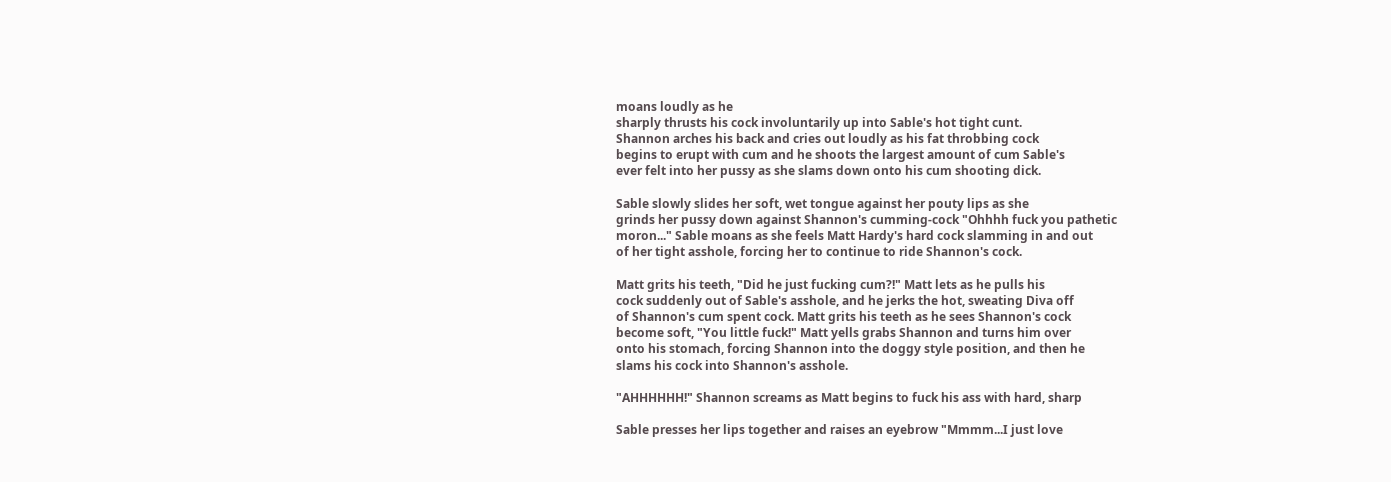moans loudly as he
sharply thrusts his cock involuntarily up into Sable's hot tight cunt.
Shannon arches his back and cries out loudly as his fat throbbing cock
begins to erupt with cum and he shoots the largest amount of cum Sable's
ever felt into her pussy as she slams down onto his cum shooting dick.

Sable slowly slides her soft, wet tongue against her pouty lips as she
grinds her pussy down against Shannon's cumming-cock "Ohhhh fuck you pathetic
moron..." Sable moans as she feels Matt Hardy's hard cock slamming in and out
of her tight asshole, forcing her to continue to ride Shannon's cock.

Matt grits his teeth, "Did he just fucking cum?!" Matt lets as he pulls his
cock suddenly out of Sable's asshole, and he jerks the hot, sweating Diva off
of Shannon's cum spent cock. Matt grits his teeth as he sees Shannon's cock
become soft, "You little fuck!" Matt yells grabs Shannon and turns him over
onto his stomach, forcing Shannon into the doggy style position, and then he
slams his cock into Shannon's asshole.

"AHHHHHH!" Shannon screams as Matt begins to fuck his ass with hard, sharp

Sable presses her lips together and raises an eyebrow "Mmmm...I just love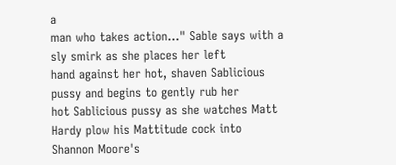a
man who takes action..." Sable says with a sly smirk as she places her left
hand against her hot, shaven Sablicious pussy and begins to gently rub her
hot Sablicious pussy as she watches Matt Hardy plow his Mattitude cock into
Shannon Moore's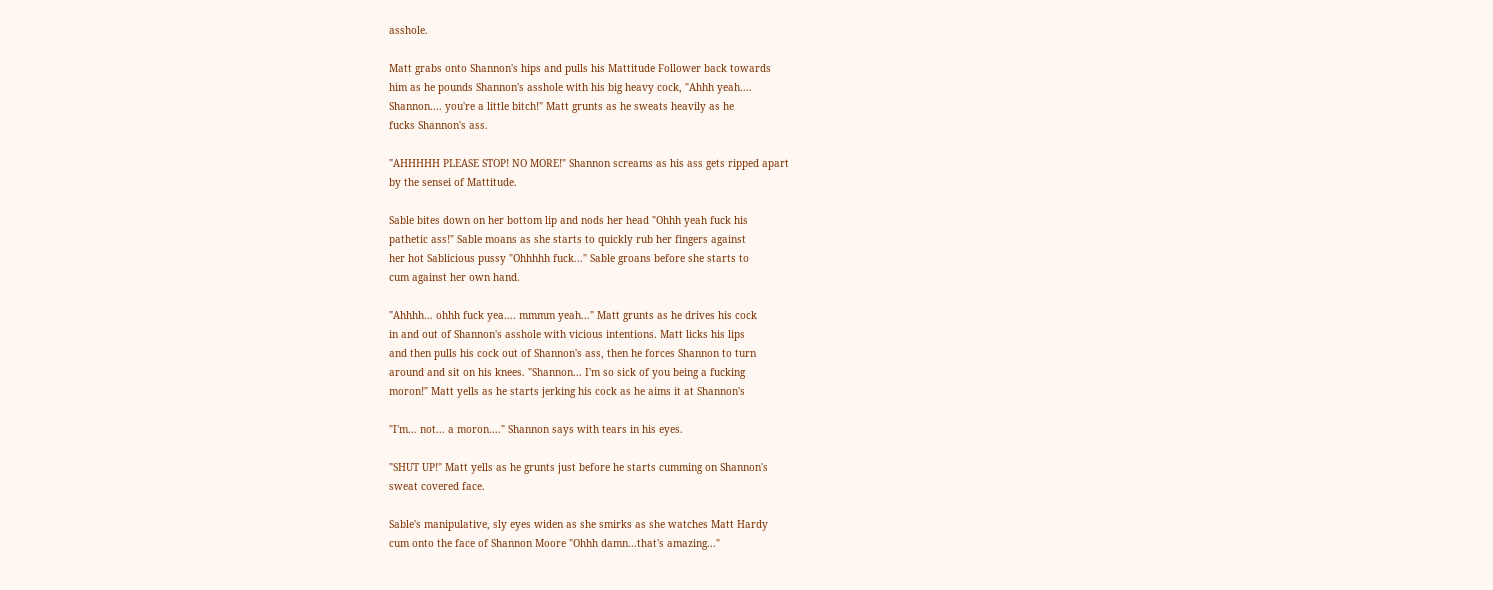asshole.

Matt grabs onto Shannon's hips and pulls his Mattitude Follower back towards
him as he pounds Shannon's asshole with his big heavy cock, "Ahhh yeah....
Shannon.... you're a little bitch!" Matt grunts as he sweats heavily as he
fucks Shannon's ass.

"AHHHHH PLEASE STOP! NO MORE!" Shannon screams as his ass gets ripped apart
by the sensei of Mattitude.

Sable bites down on her bottom lip and nods her head "Ohhh yeah fuck his
pathetic ass!" Sable moans as she starts to quickly rub her fingers against
her hot Sablicious pussy "Ohhhhh fuck..." Sable groans before she starts to
cum against her own hand.

"Ahhhh... ohhh fuck yea.... mmmm yeah..." Matt grunts as he drives his cock
in and out of Shannon's asshole with vicious intentions. Matt licks his lips
and then pulls his cock out of Shannon's ass, then he forces Shannon to turn
around and sit on his knees. "Shannon... I'm so sick of you being a fucking
moron!" Matt yells as he starts jerking his cock as he aims it at Shannon's

"I'm... not... a moron...." Shannon says with tears in his eyes.

"SHUT UP!" Matt yells as he grunts just before he starts cumming on Shannon's
sweat covered face.

Sable's manipulative, sly eyes widen as she smirks as she watches Matt Hardy
cum onto the face of Shannon Moore "Ohhh damn...that's amazing..."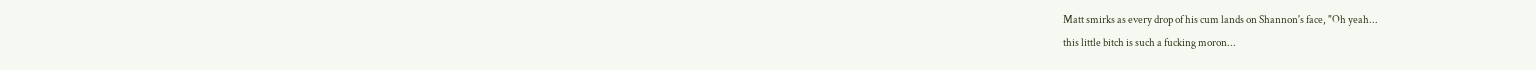Matt smirks as every drop of his cum lands on Shannon's face, "Oh yeah...
this little bitch is such a fucking moron...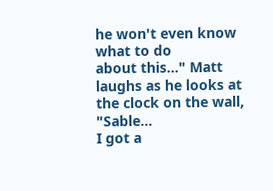he won't even know what to do
about this..." Matt laughs as he looks at the clock on the wall, "Sable...
I got a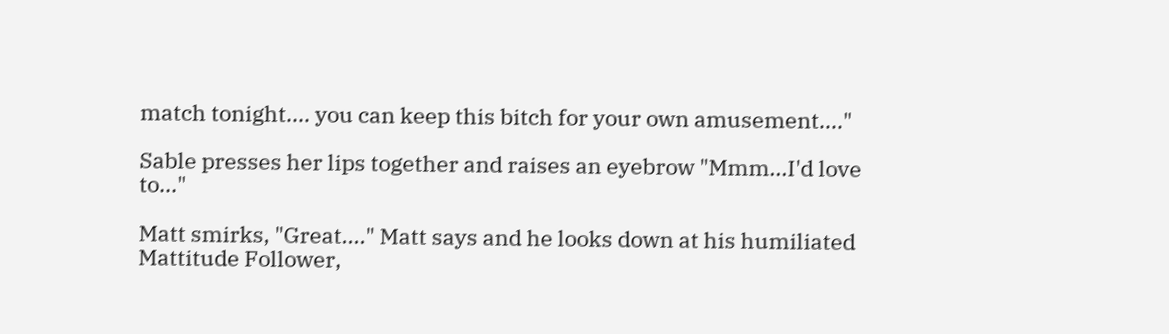match tonight.... you can keep this bitch for your own amusement...."

Sable presses her lips together and raises an eyebrow "Mmm...I'd love to..."

Matt smirks, "Great...." Matt says and he looks down at his humiliated
Mattitude Follower,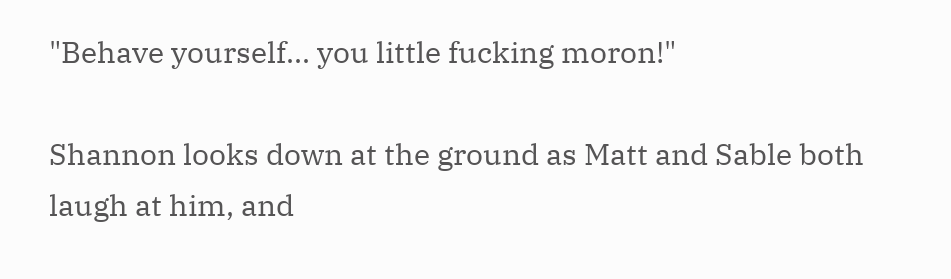"Behave yourself... you little fucking moron!"

Shannon looks down at the ground as Matt and Sable both laugh at him, and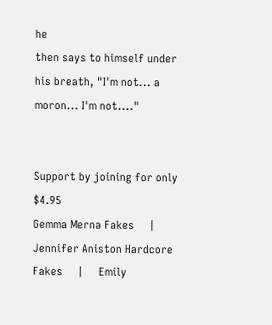he
then says to himself under his breath, "I'm not... a moron... I'm not...."


Support by joining for only $4.95
Gemma Merna Fakes     |     Jennifer Aniston Hardcore Fakes     |     Emily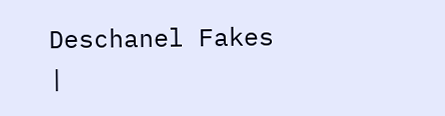Deschanel Fakes     |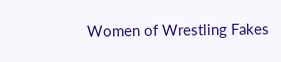Women of Wrestling Fakes